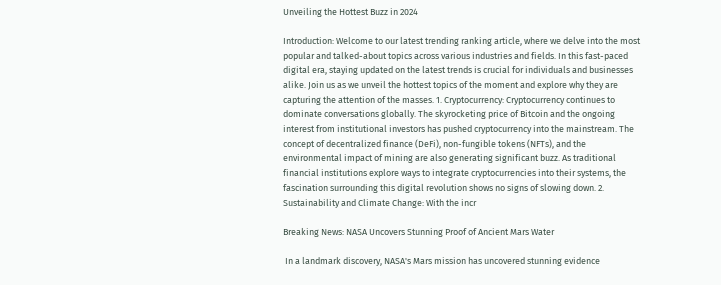Unveiling the Hottest Buzz in 2024

Introduction: Welcome to our latest trending ranking article, where we delve into the most popular and talked-about topics across various industries and fields. In this fast-paced digital era, staying updated on the latest trends is crucial for individuals and businesses alike. Join us as we unveil the hottest topics of the moment and explore why they are capturing the attention of the masses. 1. Cryptocurrency: Cryptocurrency continues to dominate conversations globally. The skyrocketing price of Bitcoin and the ongoing interest from institutional investors has pushed cryptocurrency into the mainstream. The concept of decentralized finance (DeFi), non-fungible tokens (NFTs), and the environmental impact of mining are also generating significant buzz. As traditional financial institutions explore ways to integrate cryptocurrencies into their systems, the fascination surrounding this digital revolution shows no signs of slowing down. 2. Sustainability and Climate Change: With the incr

Breaking News: NASA Uncovers Stunning Proof of Ancient Mars Water

 In a landmark discovery, NASA's Mars mission has uncovered stunning evidence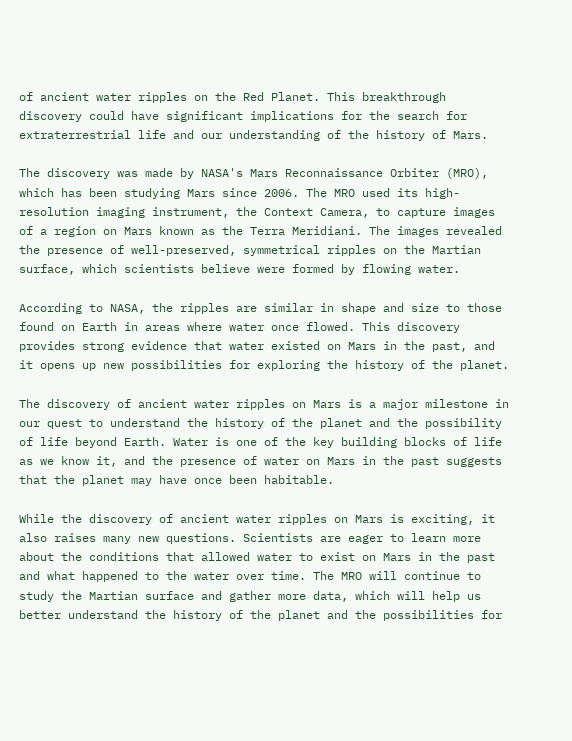of ancient water ripples on the Red Planet. This breakthrough discovery could have significant implications for the search for extraterrestrial life and our understanding of the history of Mars.

The discovery was made by NASA's Mars Reconnaissance Orbiter (MRO), which has been studying Mars since 2006. The MRO used its high-resolution imaging instrument, the Context Camera, to capture images of a region on Mars known as the Terra Meridiani. The images revealed the presence of well-preserved, symmetrical ripples on the Martian surface, which scientists believe were formed by flowing water.

According to NASA, the ripples are similar in shape and size to those found on Earth in areas where water once flowed. This discovery provides strong evidence that water existed on Mars in the past, and it opens up new possibilities for exploring the history of the planet.

The discovery of ancient water ripples on Mars is a major milestone in our quest to understand the history of the planet and the possibility of life beyond Earth. Water is one of the key building blocks of life as we know it, and the presence of water on Mars in the past suggests that the planet may have once been habitable.

While the discovery of ancient water ripples on Mars is exciting, it also raises many new questions. Scientists are eager to learn more about the conditions that allowed water to exist on Mars in the past and what happened to the water over time. The MRO will continue to study the Martian surface and gather more data, which will help us better understand the history of the planet and the possibilities for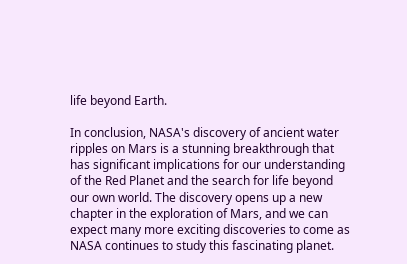life beyond Earth.

In conclusion, NASA's discovery of ancient water ripples on Mars is a stunning breakthrough that has significant implications for our understanding of the Red Planet and the search for life beyond our own world. The discovery opens up a new chapter in the exploration of Mars, and we can expect many more exciting discoveries to come as NASA continues to study this fascinating planet.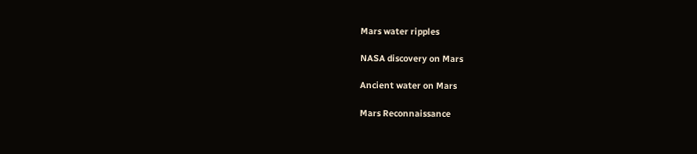Mars water ripples

NASA discovery on Mars

Ancient water on Mars

Mars Reconnaissance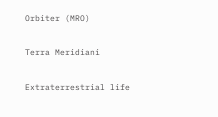Orbiter (MRO)

Terra Meridiani

Extraterrestrial life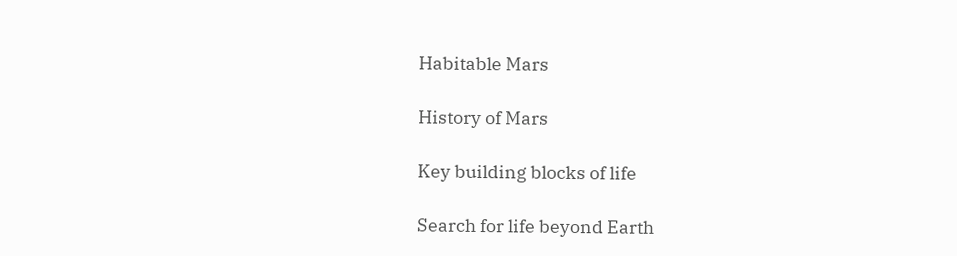Habitable Mars

History of Mars

Key building blocks of life

Search for life beyond Earth